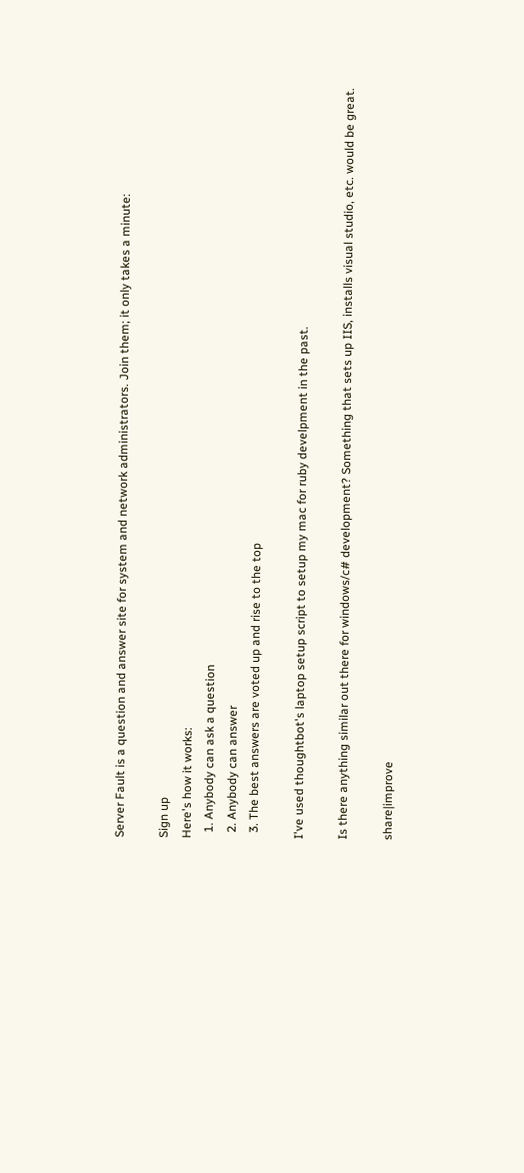Server Fault is a question and answer site for system and network administrators. Join them; it only takes a minute:

Sign up
Here's how it works:
  1. Anybody can ask a question
  2. Anybody can answer
  3. The best answers are voted up and rise to the top

I've used thoughtbot's laptop setup script to setup my mac for ruby develpment in the past.

Is there anything similar out there for windows/c# development? Something that sets up IIS, installs visual studio, etc. would be great.

share|improve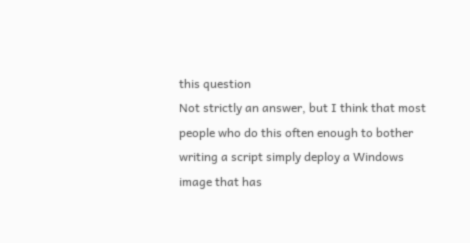this question
Not strictly an answer, but I think that most people who do this often enough to bother writing a script simply deploy a Windows image that has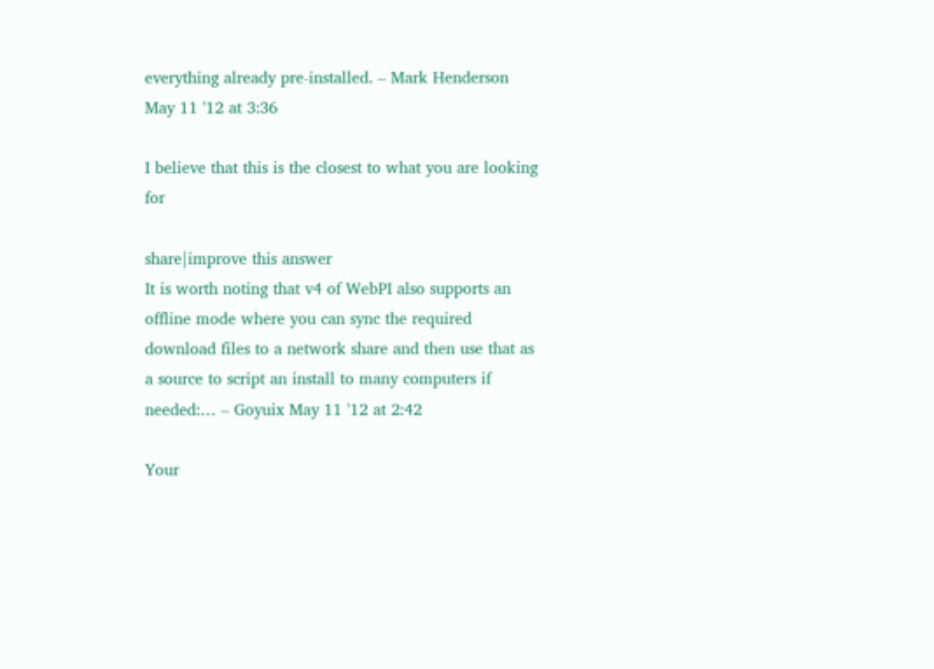everything already pre-installed. – Mark Henderson May 11 '12 at 3:36

I believe that this is the closest to what you are looking for

share|improve this answer
It is worth noting that v4 of WebPI also supports an offline mode where you can sync the required download files to a network share and then use that as a source to script an install to many computers if needed:… – Goyuix May 11 '12 at 2:42

Your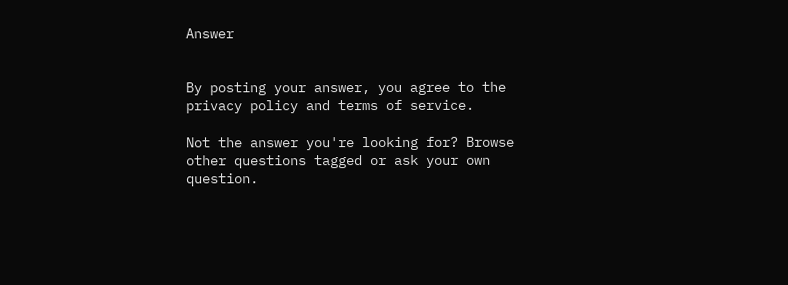Answer


By posting your answer, you agree to the privacy policy and terms of service.

Not the answer you're looking for? Browse other questions tagged or ask your own question.